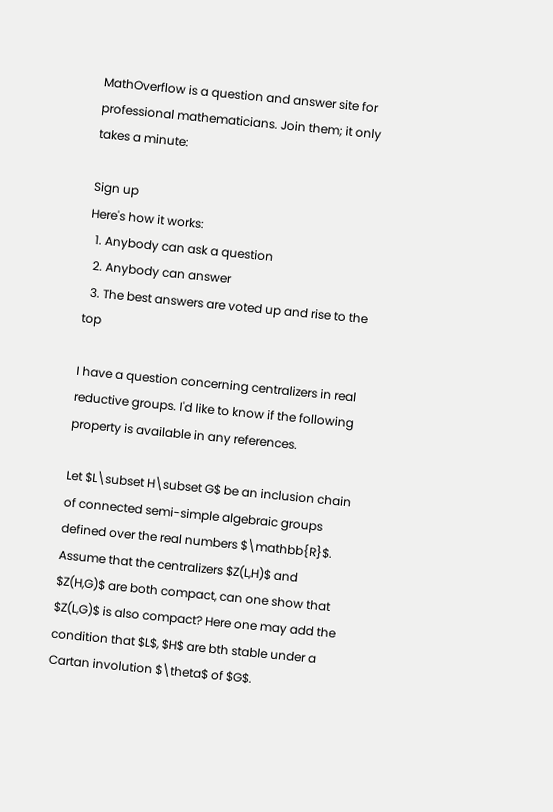MathOverflow is a question and answer site for professional mathematicians. Join them; it only takes a minute:

Sign up
Here's how it works:
  1. Anybody can ask a question
  2. Anybody can answer
  3. The best answers are voted up and rise to the top

I have a question concerning centralizers in real reductive groups. I'd like to know if the following property is available in any references.

Let $L\subset H\subset G$ be an inclusion chain of connected semi-simple algebraic groups defined over the real numbers $\mathbb{R}$. Assume that the centralizers $Z(L,H)$ and $Z(H,G)$ are both compact, can one show that $Z(L,G)$ is also compact? Here one may add the condition that $L$, $H$ are bth stable under a Cartan involution $\theta$ of $G$.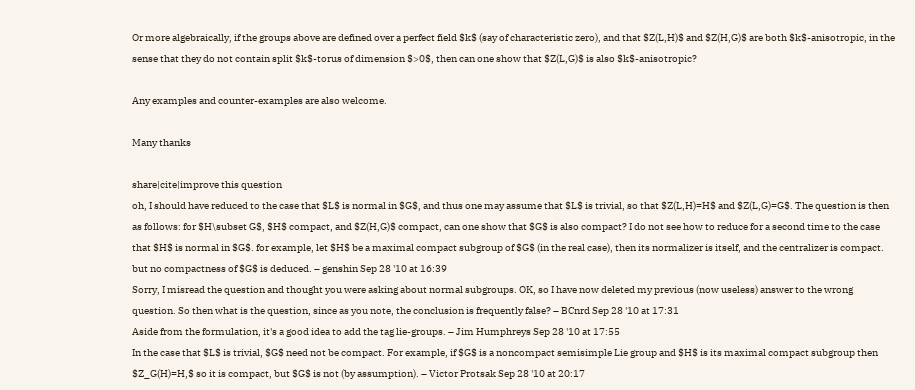Or more algebraically, if the groups above are defined over a perfect field $k$ (say of characteristic zero), and that $Z(L,H)$ and $Z(H,G)$ are both $k$-anisotropic, in the sense that they do not contain split $k$-torus of dimension $>0$, then can one show that $Z(L,G)$ is also $k$-anisotropic?

Any examples and counter-examples are also welcome.

Many thanks

share|cite|improve this question
oh, I should have reduced to the case that $L$ is normal in $G$, and thus one may assume that $L$ is trivial, so that $Z(L,H)=H$ and $Z(L,G)=G$. The question is then as follows: for $H\subset G$, $H$ compact, and $Z(H,G)$ compact, can one show that $G$ is also compact? I do not see how to reduce for a second time to the case that $H$ is normal in $G$. for example, let $H$ be a maximal compact subgroup of $G$ (in the real case), then its normalizer is itself, and the centralizer is compact. but no compactness of $G$ is deduced. – genshin Sep 28 '10 at 16:39
Sorry, I misread the question and thought you were asking about normal subgroups. OK, so I have now deleted my previous (now useless) answer to the wrong question. So then what is the question, since as you note, the conclusion is frequently false? – BCnrd Sep 28 '10 at 17:31
Aside from the formulation, it's a good idea to add the tag lie-groups. – Jim Humphreys Sep 28 '10 at 17:55
In the case that $L$ is trivial, $G$ need not be compact. For example, if $G$ is a noncompact semisimple Lie group and $H$ is its maximal compact subgroup then $Z_G(H)=H,$ so it is compact, but $G$ is not (by assumption). – Victor Protsak Sep 28 '10 at 20:17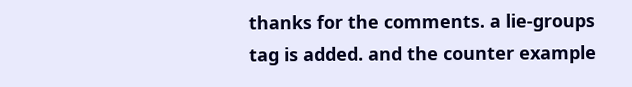thanks for the comments. a lie-groups tag is added. and the counter example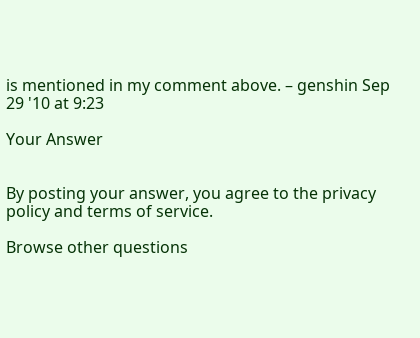is mentioned in my comment above. – genshin Sep 29 '10 at 9:23

Your Answer


By posting your answer, you agree to the privacy policy and terms of service.

Browse other questions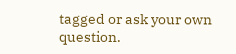tagged or ask your own question.